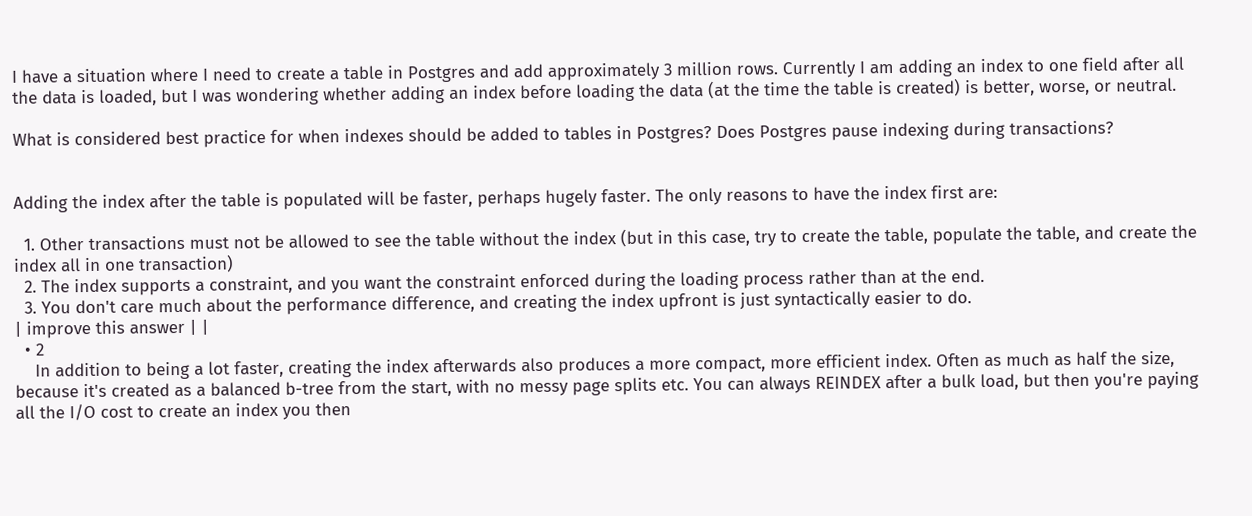I have a situation where I need to create a table in Postgres and add approximately 3 million rows. Currently I am adding an index to one field after all the data is loaded, but I was wondering whether adding an index before loading the data (at the time the table is created) is better, worse, or neutral.

What is considered best practice for when indexes should be added to tables in Postgres? Does Postgres pause indexing during transactions?


Adding the index after the table is populated will be faster, perhaps hugely faster. The only reasons to have the index first are:

  1. Other transactions must not be allowed to see the table without the index (but in this case, try to create the table, populate the table, and create the index all in one transaction)
  2. The index supports a constraint, and you want the constraint enforced during the loading process rather than at the end.
  3. You don't care much about the performance difference, and creating the index upfront is just syntactically easier to do.
| improve this answer | |
  • 2
    In addition to being a lot faster, creating the index afterwards also produces a more compact, more efficient index. Often as much as half the size, because it's created as a balanced b-tree from the start, with no messy page splits etc. You can always REINDEX after a bulk load, but then you're paying all the I/O cost to create an index you then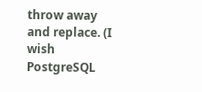throw away and replace. (I wish PostgreSQL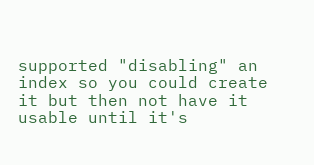supported "disabling" an index so you could create it but then not have it usable until it's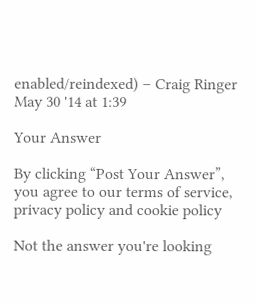enabled/reindexed) – Craig Ringer May 30 '14 at 1:39

Your Answer

By clicking “Post Your Answer”, you agree to our terms of service, privacy policy and cookie policy

Not the answer you're looking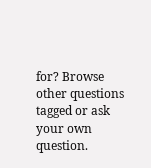for? Browse other questions tagged or ask your own question.